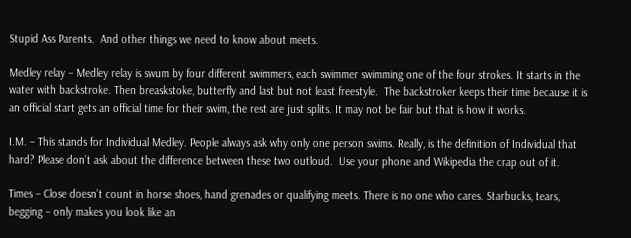Stupid Ass Parents.  And other things we need to know about meets.

Medley relay – Medley relay is swum by four different swimmers, each swimmer swimming one of the four strokes. It starts in the water with backstroke. Then breaskstoke, butterfly and last but not least freestyle.  The backstroker keeps their time because it is an official start gets an official time for their swim, the rest are just splits. It may not be fair but that is how it works.

I.M. – This stands for Individual Medley. People always ask why only one person swims. Really, is the definition of Individual that hard? Please don’t ask about the difference between these two outloud.  Use your phone and Wikipedia the crap out of it.

Times – Close doesn’t count in horse shoes, hand grenades or qualifying meets. There is no one who cares. Starbucks, tears, begging – only makes you look like an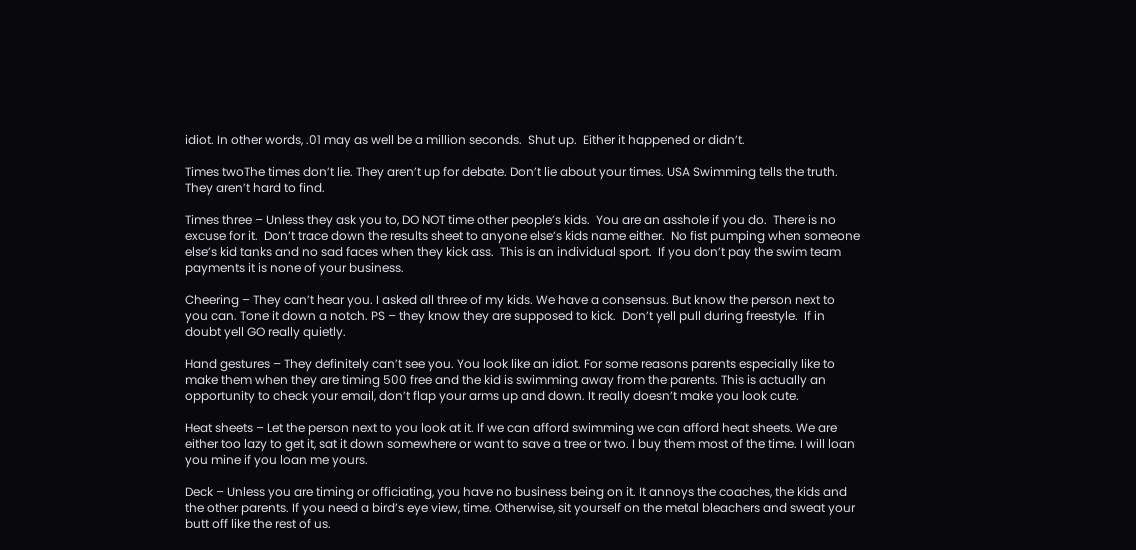idiot. In other words, .01 may as well be a million seconds.  Shut up.  Either it happened or didn’t.

Times twoThe times don’t lie. They aren’t up for debate. Don’t lie about your times. USA Swimming tells the truth. They aren’t hard to find.

Times three – Unless they ask you to, DO NOT time other people’s kids.  You are an asshole if you do.  There is no excuse for it.  Don’t trace down the results sheet to anyone else’s kids name either.  No fist pumping when someone else’s kid tanks and no sad faces when they kick ass.  This is an individual sport.  If you don’t pay the swim team payments it is none of your business.

Cheering – They can’t hear you. I asked all three of my kids. We have a consensus. But know the person next to you can. Tone it down a notch. PS – they know they are supposed to kick.  Don’t yell pull during freestyle.  If in doubt yell GO really quietly.

Hand gestures – They definitely can’t see you. You look like an idiot. For some reasons parents especially like to make them when they are timing 500 free and the kid is swimming away from the parents. This is actually an opportunity to check your email, don’t flap your arms up and down. It really doesn’t make you look cute.

Heat sheets – Let the person next to you look at it. If we can afford swimming we can afford heat sheets. We are either too lazy to get it, sat it down somewhere or want to save a tree or two. I buy them most of the time. I will loan you mine if you loan me yours.

Deck – Unless you are timing or officiating, you have no business being on it. It annoys the coaches, the kids and the other parents. If you need a bird’s eye view, time. Otherwise, sit yourself on the metal bleachers and sweat your butt off like the rest of us.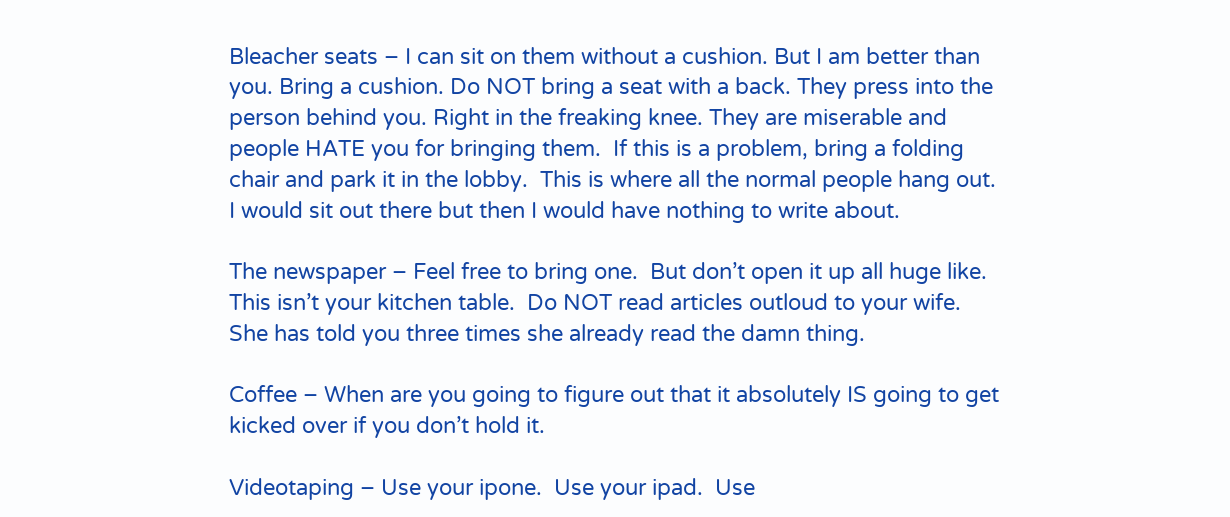Bleacher seats – I can sit on them without a cushion. But I am better than you. Bring a cushion. Do NOT bring a seat with a back. They press into the person behind you. Right in the freaking knee. They are miserable and people HATE you for bringing them.  If this is a problem, bring a folding chair and park it in the lobby.  This is where all the normal people hang out.  I would sit out there but then I would have nothing to write about.

The newspaper – Feel free to bring one.  But don’t open it up all huge like.  This isn’t your kitchen table.  Do NOT read articles outloud to your wife.  She has told you three times she already read the damn thing.

Coffee – When are you going to figure out that it absolutely IS going to get kicked over if you don’t hold it.

Videotaping – Use your ipone.  Use your ipad.  Use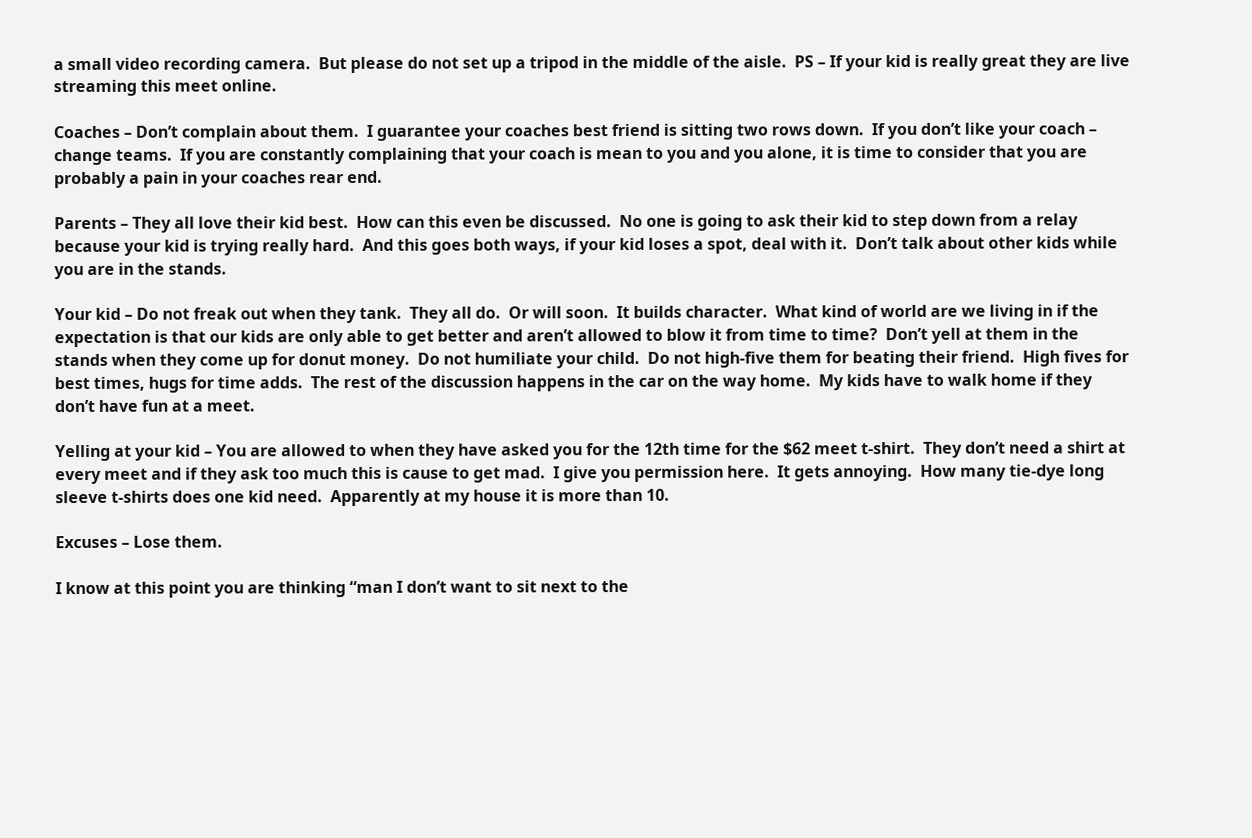a small video recording camera.  But please do not set up a tripod in the middle of the aisle.  PS – If your kid is really great they are live streaming this meet online.

Coaches – Don’t complain about them.  I guarantee your coaches best friend is sitting two rows down.  If you don’t like your coach – change teams.  If you are constantly complaining that your coach is mean to you and you alone, it is time to consider that you are probably a pain in your coaches rear end.

Parents – They all love their kid best.  How can this even be discussed.  No one is going to ask their kid to step down from a relay because your kid is trying really hard.  And this goes both ways, if your kid loses a spot, deal with it.  Don’t talk about other kids while you are in the stands.

Your kid – Do not freak out when they tank.  They all do.  Or will soon.  It builds character.  What kind of world are we living in if the expectation is that our kids are only able to get better and aren’t allowed to blow it from time to time?  Don’t yell at them in the stands when they come up for donut money.  Do not humiliate your child.  Do not high-five them for beating their friend.  High fives for best times, hugs for time adds.  The rest of the discussion happens in the car on the way home.  My kids have to walk home if they don’t have fun at a meet.

Yelling at your kid – You are allowed to when they have asked you for the 12th time for the $62 meet t-shirt.  They don’t need a shirt at every meet and if they ask too much this is cause to get mad.  I give you permission here.  It gets annoying.  How many tie-dye long sleeve t-shirts does one kid need.  Apparently at my house it is more than 10.

Excuses – Lose them.

I know at this point you are thinking “man I don’t want to sit next to the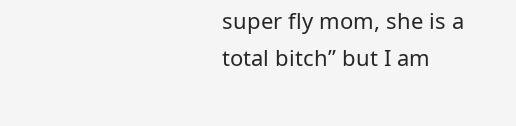super fly mom, she is a total bitch” but I am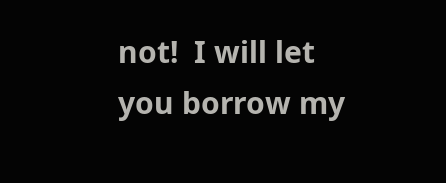not!  I will let you borrow my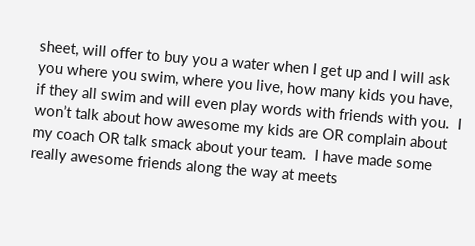sheet, will offer to buy you a water when I get up and I will ask you where you swim, where you live, how many kids you have, if they all swim and will even play words with friends with you.  I won’t talk about how awesome my kids are OR complain about my coach OR talk smack about your team.  I have made some really awesome friends along the way at meets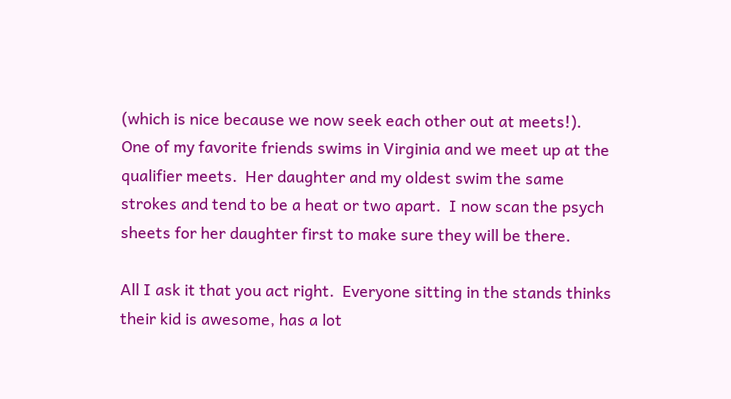(which is nice because we now seek each other out at meets!).  One of my favorite friends swims in Virginia and we meet up at the qualifier meets.  Her daughter and my oldest swim the same strokes and tend to be a heat or two apart.  I now scan the psych sheets for her daughter first to make sure they will be there.

All I ask it that you act right.  Everyone sitting in the stands thinks their kid is awesome, has a lot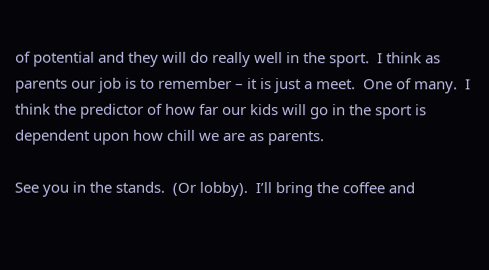of potential and they will do really well in the sport.  I think as parents our job is to remember – it is just a meet.  One of many.  I think the predictor of how far our kids will go in the sport is dependent upon how chill we are as parents.

See you in the stands.  (Or lobby).  I’ll bring the coffee and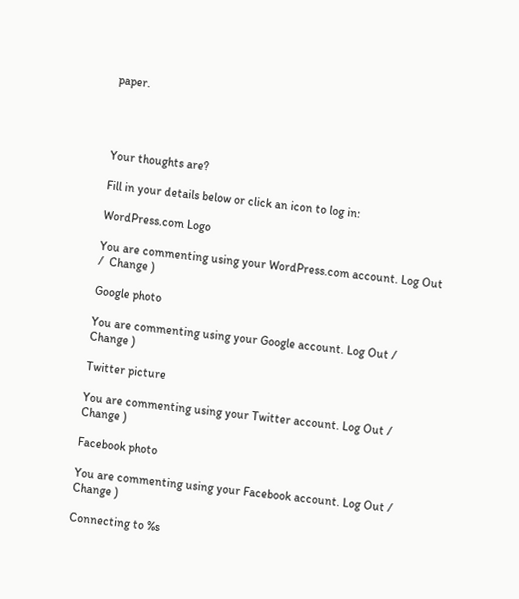paper.




Your thoughts are?

Fill in your details below or click an icon to log in:

WordPress.com Logo

You are commenting using your WordPress.com account. Log Out /  Change )

Google photo

You are commenting using your Google account. Log Out /  Change )

Twitter picture

You are commenting using your Twitter account. Log Out /  Change )

Facebook photo

You are commenting using your Facebook account. Log Out /  Change )

Connecting to %s